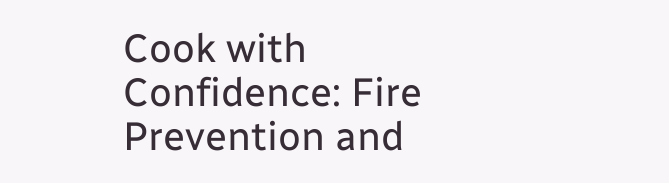Cook with Confidence: Fire Prevention and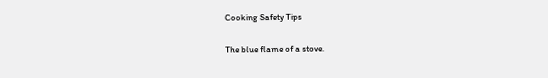Cooking Safety Tips

The blue flame of a stove.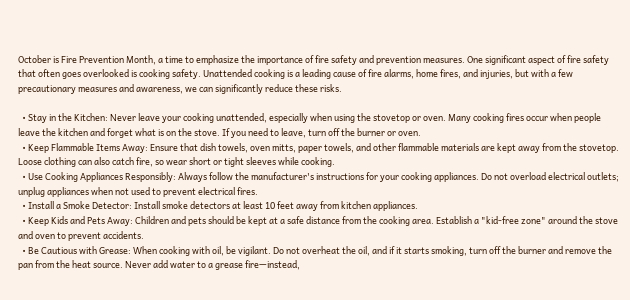October is Fire Prevention Month, a time to emphasize the importance of fire safety and prevention measures. One significant aspect of fire safety that often goes overlooked is cooking safety. Unattended cooking is a leading cause of fire alarms, home fires, and injuries, but with a few precautionary measures and awareness, we can significantly reduce these risks.

  • Stay in the Kitchen: Never leave your cooking unattended, especially when using the stovetop or oven. Many cooking fires occur when people leave the kitchen and forget what is on the stove. If you need to leave, turn off the burner or oven.
  • Keep Flammable Items Away: Ensure that dish towels, oven mitts, paper towels, and other flammable materials are kept away from the stovetop. Loose clothing can also catch fire, so wear short or tight sleeves while cooking.
  • Use Cooking Appliances Responsibly: Always follow the manufacturer's instructions for your cooking appliances. Do not overload electrical outlets; unplug appliances when not used to prevent electrical fires.
  • Install a Smoke Detector: Install smoke detectors at least 10 feet away from kitchen appliances.
  • Keep Kids and Pets Away: Children and pets should be kept at a safe distance from the cooking area. Establish a "kid-free zone" around the stove and oven to prevent accidents.
  • Be Cautious with Grease: When cooking with oil, be vigilant. Do not overheat the oil, and if it starts smoking, turn off the burner and remove the pan from the heat source. Never add water to a grease fire—instead,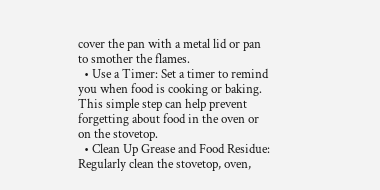cover the pan with a metal lid or pan to smother the flames.
  • Use a Timer: Set a timer to remind you when food is cooking or baking. This simple step can help prevent forgetting about food in the oven or on the stovetop.
  • Clean Up Grease and Food Residue: Regularly clean the stovetop, oven,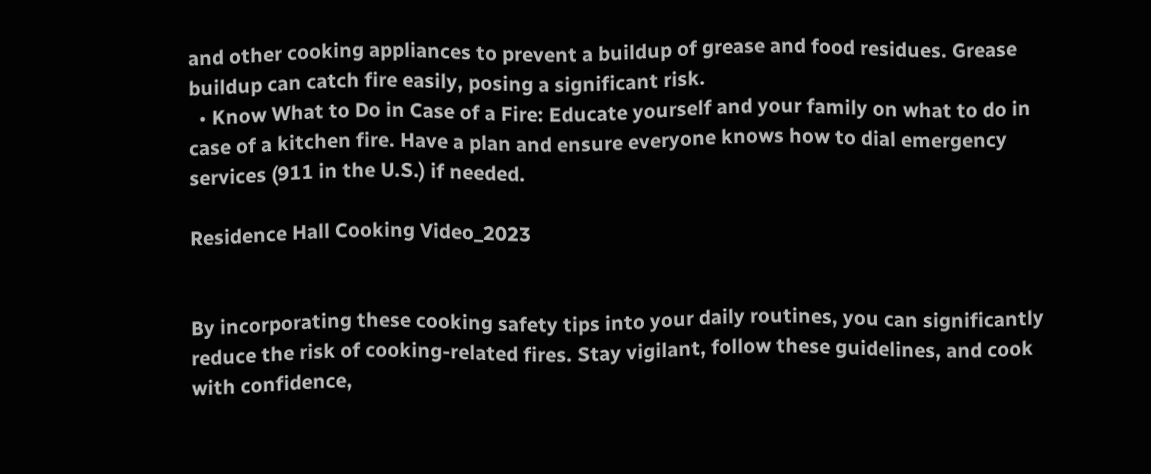and other cooking appliances to prevent a buildup of grease and food residues. Grease buildup can catch fire easily, posing a significant risk.
  • Know What to Do in Case of a Fire: Educate yourself and your family on what to do in case of a kitchen fire. Have a plan and ensure everyone knows how to dial emergency services (911 in the U.S.) if needed.

Residence Hall Cooking Video_2023


By incorporating these cooking safety tips into your daily routines, you can significantly reduce the risk of cooking-related fires. Stay vigilant, follow these guidelines, and cook with confidence,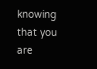knowing that you are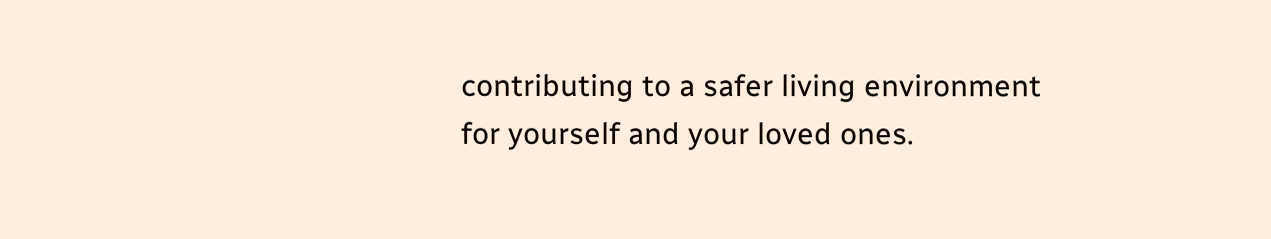contributing to a safer living environment for yourself and your loved ones.